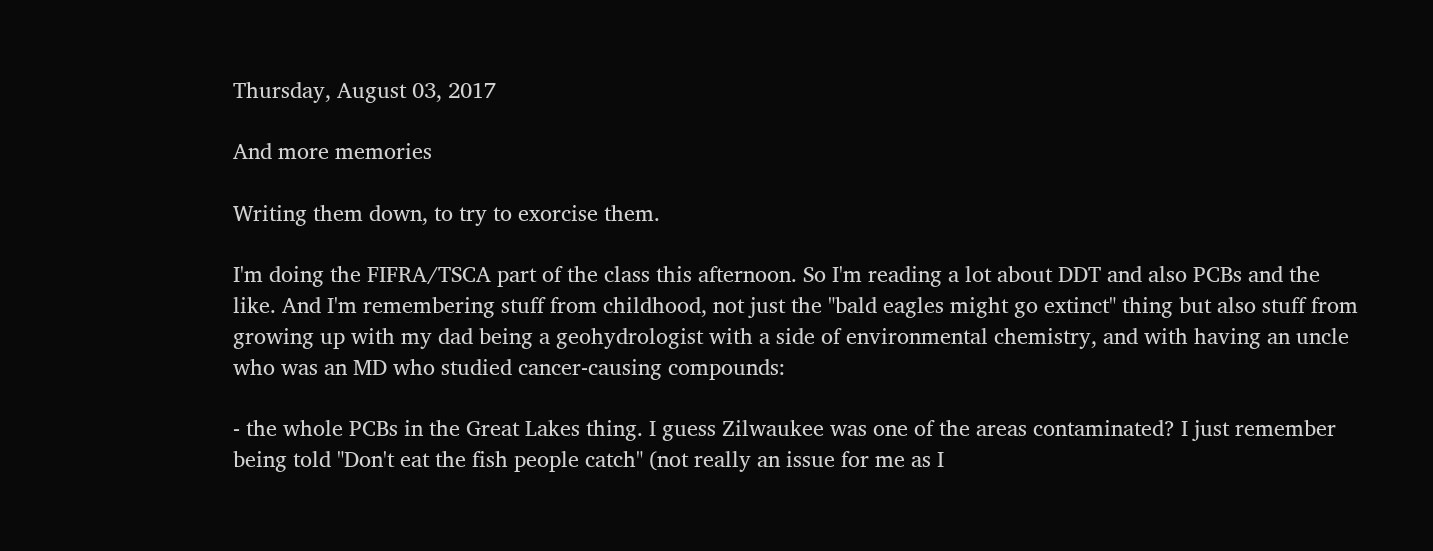Thursday, August 03, 2017

And more memories

Writing them down, to try to exorcise them.

I'm doing the FIFRA/TSCA part of the class this afternoon. So I'm reading a lot about DDT and also PCBs and the like. And I'm remembering stuff from childhood, not just the "bald eagles might go extinct" thing but also stuff from growing up with my dad being a geohydrologist with a side of environmental chemistry, and with having an uncle who was an MD who studied cancer-causing compounds:

- the whole PCBs in the Great Lakes thing. I guess Zilwaukee was one of the areas contaminated? I just remember being told "Don't eat the fish people catch" (not really an issue for me as I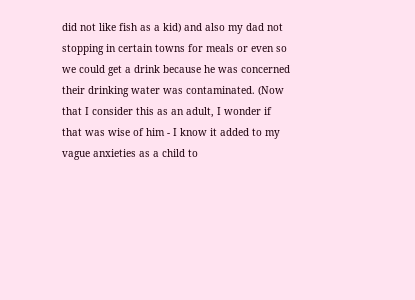did not like fish as a kid) and also my dad not stopping in certain towns for meals or even so we could get a drink because he was concerned their drinking water was contaminated. (Now that I consider this as an adult, I wonder if that was wise of him - I know it added to my vague anxieties as a child to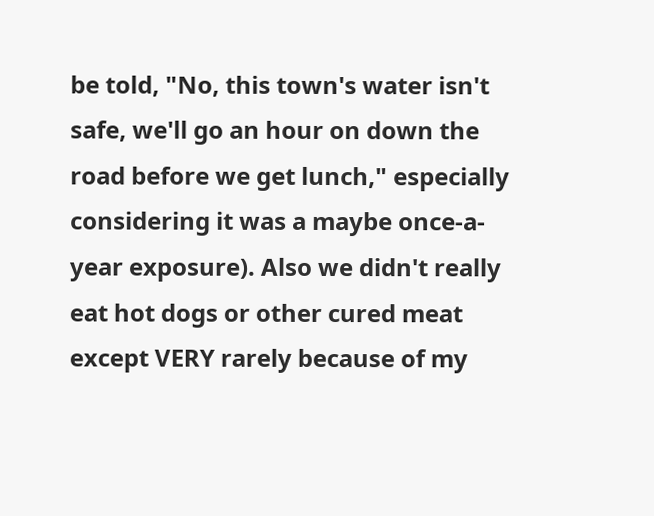be told, "No, this town's water isn't safe, we'll go an hour on down the road before we get lunch," especially considering it was a maybe once-a-year exposure). Also we didn't really eat hot dogs or other cured meat except VERY rarely because of my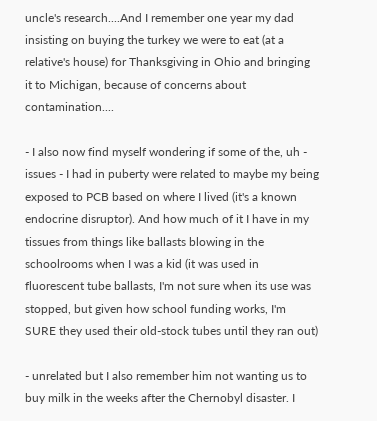uncle's research....And I remember one year my dad insisting on buying the turkey we were to eat (at a relative's house) for Thanksgiving in Ohio and bringing it to Michigan, because of concerns about contamination....

- I also now find myself wondering if some of the, uh - issues - I had in puberty were related to maybe my being exposed to PCB based on where I lived (it's a known endocrine disruptor). And how much of it I have in my tissues from things like ballasts blowing in the schoolrooms when I was a kid (it was used in fluorescent tube ballasts, I'm not sure when its use was stopped, but given how school funding works, I'm SURE they used their old-stock tubes until they ran out)

- unrelated but I also remember him not wanting us to buy milk in the weeks after the Chernobyl disaster. I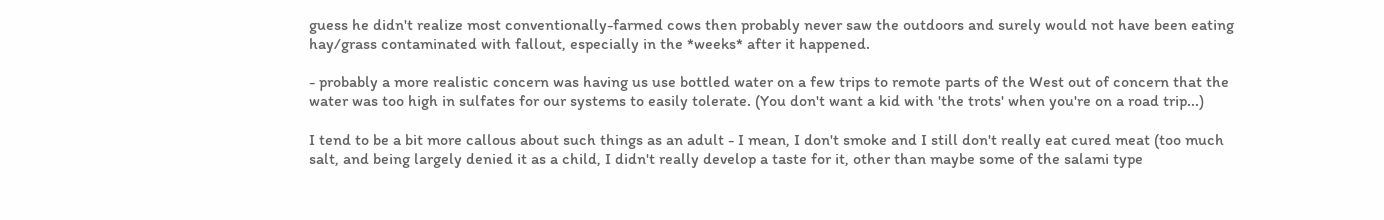guess he didn't realize most conventionally-farmed cows then probably never saw the outdoors and surely would not have been eating hay/grass contaminated with fallout, especially in the *weeks* after it happened.

- probably a more realistic concern was having us use bottled water on a few trips to remote parts of the West out of concern that the water was too high in sulfates for our systems to easily tolerate. (You don't want a kid with 'the trots' when you're on a road trip...)

I tend to be a bit more callous about such things as an adult - I mean, I don't smoke and I still don't really eat cured meat (too much salt, and being largely denied it as a child, I didn't really develop a taste for it, other than maybe some of the salami type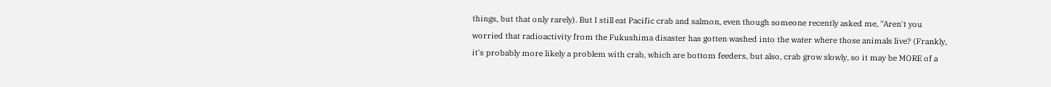things, but that only rarely). But I still eat Pacific crab and salmon, even though someone recently asked me, "Aren't you worried that radioactivity from the Fukushima disaster has gotten washed into the water where those animals live? (Frankly, it's probably more likely a problem with crab, which are bottom feeders, but also, crab grow slowly, so it may be MORE of a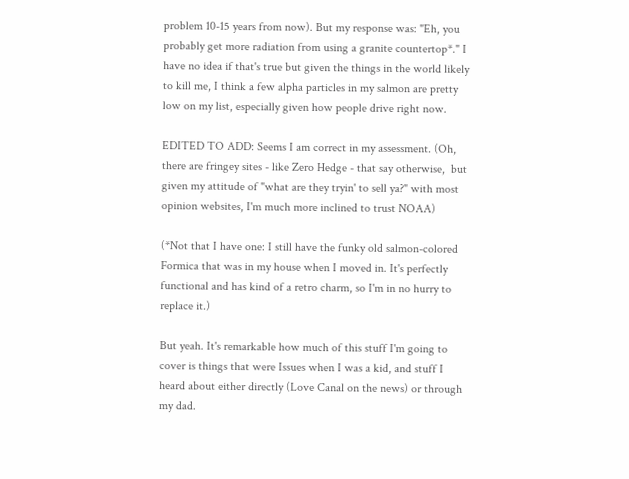problem 10-15 years from now). But my response was: "Eh, you probably get more radiation from using a granite countertop*." I have no idea if that's true but given the things in the world likely to kill me, I think a few alpha particles in my salmon are pretty low on my list, especially given how people drive right now.

EDITED TO ADD: Seems I am correct in my assessment. (Oh, there are fringey sites - like Zero Hedge - that say otherwise,  but given my attitude of "what are they tryin' to sell ya?" with most opinion websites, I'm much more inclined to trust NOAA)

(*Not that I have one: I still have the funky old salmon-colored Formica that was in my house when I moved in. It's perfectly functional and has kind of a retro charm, so I'm in no hurry to replace it.)

But yeah. It's remarkable how much of this stuff I'm going to cover is things that were Issues when I was a kid, and stuff I heard about either directly (Love Canal on the news) or through my dad.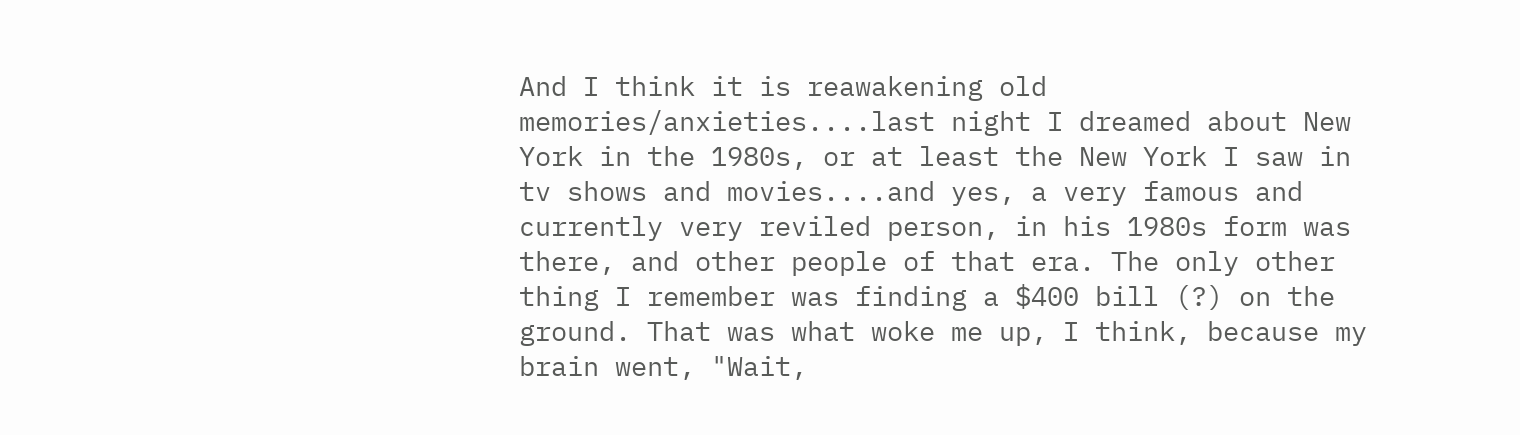And I think it is reawakening old memories/anxieties....last night I dreamed about New York in the 1980s, or at least the New York I saw in tv shows and movies....and yes, a very famous and currently very reviled person, in his 1980s form was there, and other people of that era. The only other thing I remember was finding a $400 bill (?) on the ground. That was what woke me up, I think, because my brain went, "Wait,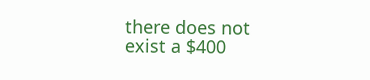there does not exist a $400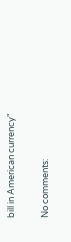bill in American currency"

No comments: